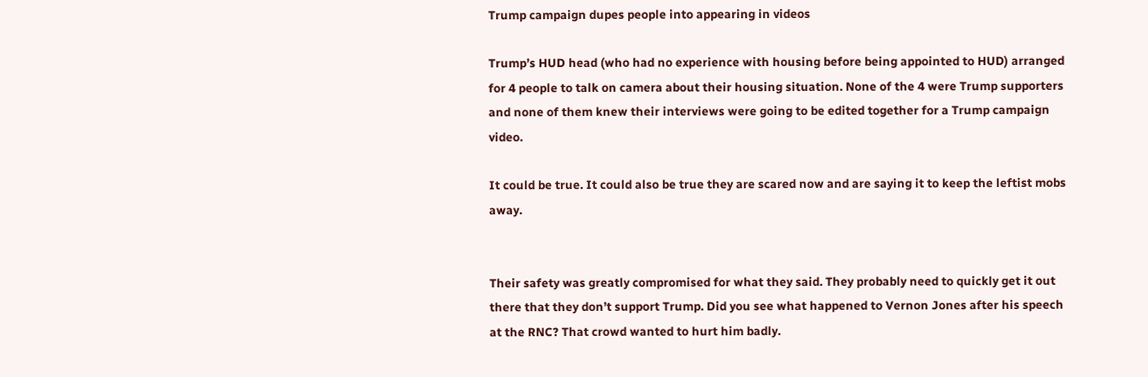Trump campaign dupes people into appearing in videos

Trump’s HUD head (who had no experience with housing before being appointed to HUD) arranged for 4 people to talk on camera about their housing situation. None of the 4 were Trump supporters and none of them knew their interviews were going to be edited together for a Trump campaign video.

It could be true. It could also be true they are scared now and are saying it to keep the leftist mobs away.


Their safety was greatly compromised for what they said. They probably need to quickly get it out there that they don’t support Trump. Did you see what happened to Vernon Jones after his speech at the RNC? That crowd wanted to hurt him badly.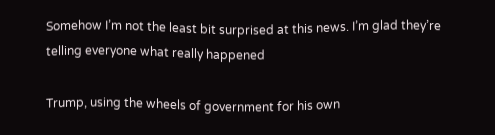Somehow I’m not the least bit surprised at this news. I’m glad they’re telling everyone what really happened

Trump, using the wheels of government for his own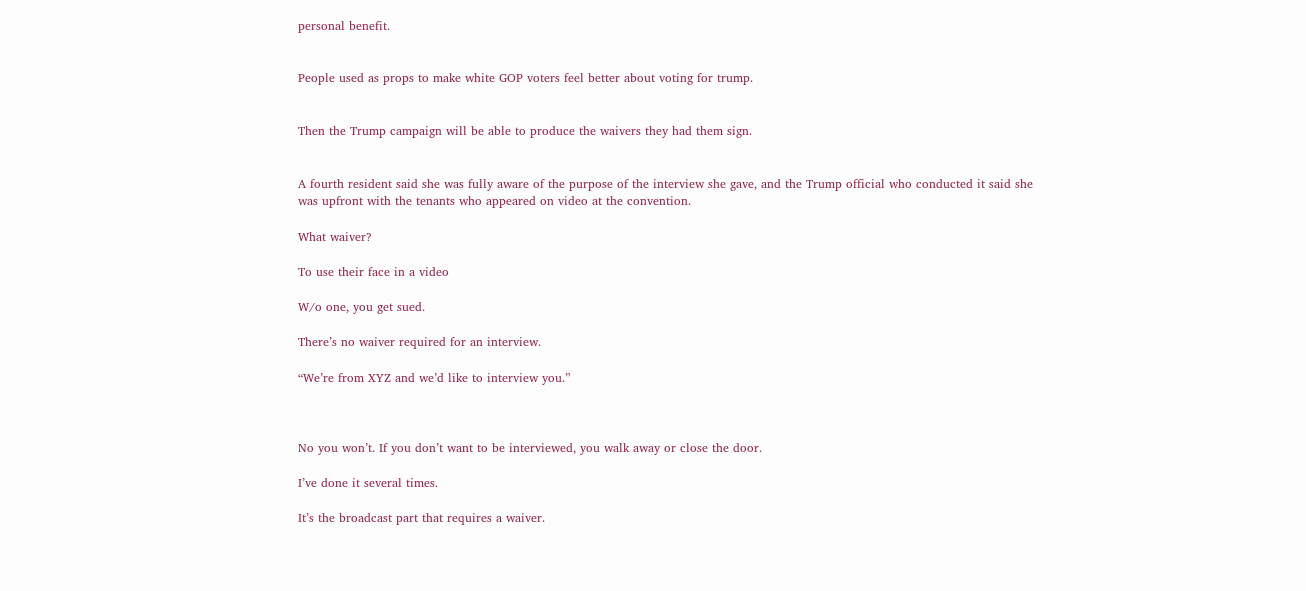personal benefit.


People used as props to make white GOP voters feel better about voting for trump.


Then the Trump campaign will be able to produce the waivers they had them sign.


A fourth resident said she was fully aware of the purpose of the interview she gave, and the Trump official who conducted it said she was upfront with the tenants who appeared on video at the convention.

What waiver?

To use their face in a video

W/o one, you get sued.

There’s no waiver required for an interview.

“We’re from XYZ and we’d like to interview you.”



No you won’t. If you don’t want to be interviewed, you walk away or close the door.

I’ve done it several times.

It’s the broadcast part that requires a waiver.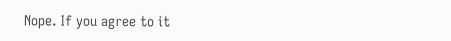Nope. If you agree to it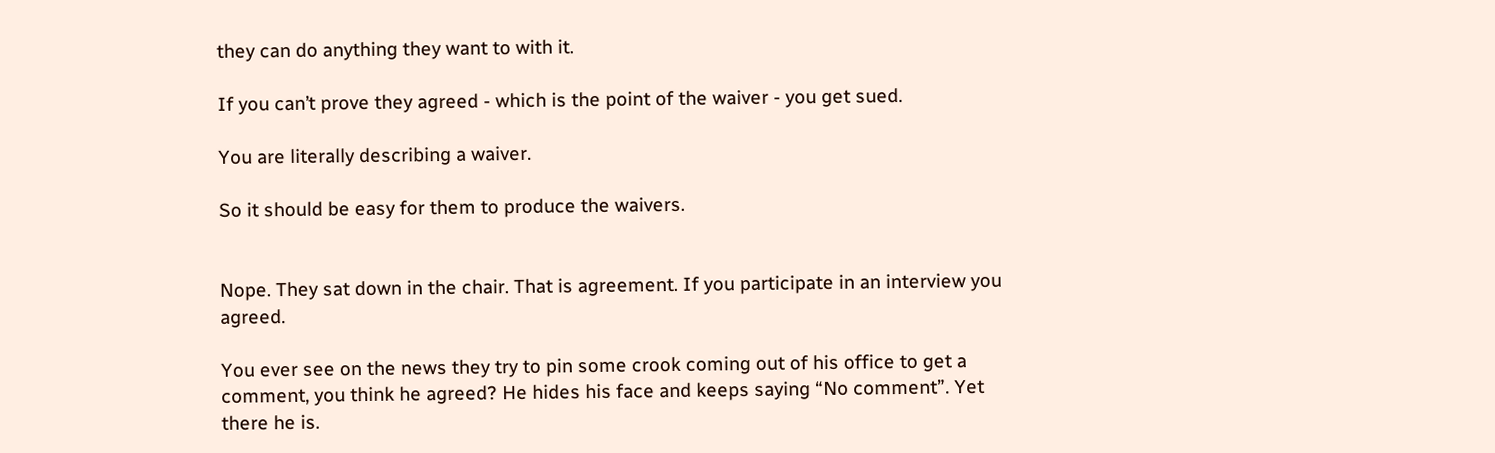they can do anything they want to with it.

If you can’t prove they agreed - which is the point of the waiver - you get sued.

You are literally describing a waiver.

So it should be easy for them to produce the waivers.


Nope. They sat down in the chair. That is agreement. If you participate in an interview you agreed.

You ever see on the news they try to pin some crook coming out of his office to get a comment, you think he agreed? He hides his face and keeps saying “No comment”. Yet there he is.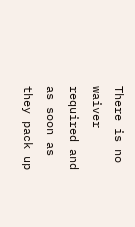There is no waiver required and as soon as they pack up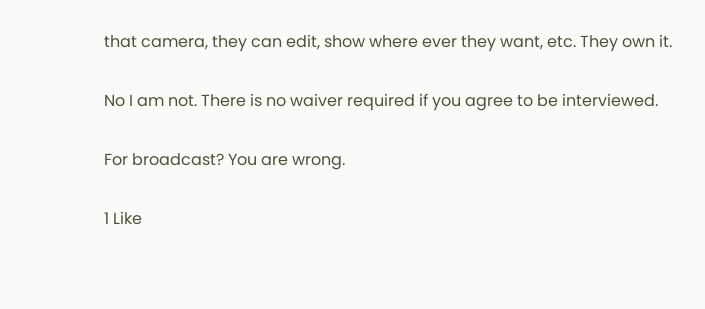that camera, they can edit, show where ever they want, etc. They own it.

No I am not. There is no waiver required if you agree to be interviewed.

For broadcast? You are wrong.

1 Like